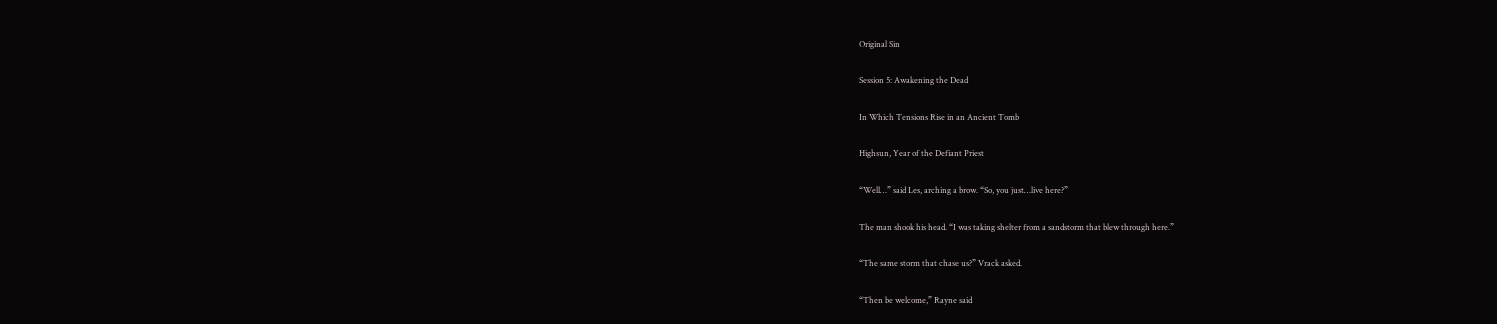Original Sin

Session 5: Awakening the Dead

In Which Tensions Rise in an Ancient Tomb

Highsun, Year of the Defiant Priest

“Well…” said Les, arching a brow. “So, you just…live here?”

The man shook his head. “I was taking shelter from a sandstorm that blew through here.”

“The same storm that chase us?” Vrack asked.

“Then be welcome,” Rayne said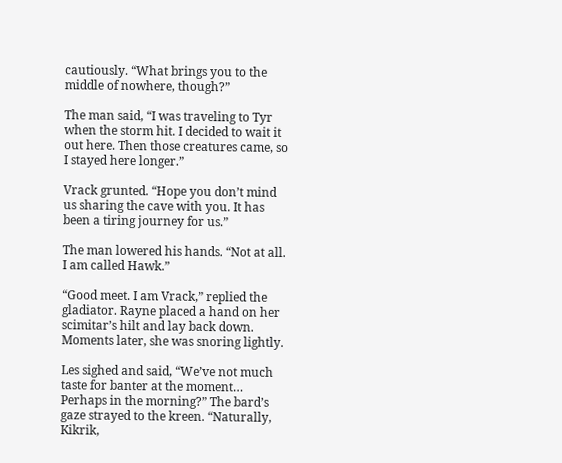cautiously. “What brings you to the middle of nowhere, though?”

The man said, “I was traveling to Tyr when the storm hit. I decided to wait it out here. Then those creatures came, so I stayed here longer.”

Vrack grunted. “Hope you don’t mind us sharing the cave with you. It has been a tiring journey for us.”

The man lowered his hands. “Not at all. I am called Hawk.”

“Good meet. I am Vrack,” replied the gladiator. Rayne placed a hand on her scimitar’s hilt and lay back down. Moments later, she was snoring lightly.

Les sighed and said, “We’ve not much taste for banter at the moment… Perhaps in the morning?” The bard’s gaze strayed to the kreen. “Naturally, Kikrik,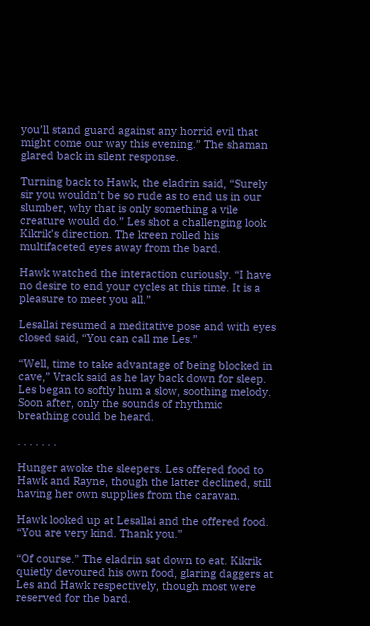you’ll stand guard against any horrid evil that might come our way this evening.” The shaman glared back in silent response.

Turning back to Hawk, the eladrin said, “Surely sir you wouldn’t be so rude as to end us in our slumber, why that is only something a vile creature would do.” Les shot a challenging look Kikrik’s direction. The kreen rolled his multifaceted eyes away from the bard.

Hawk watched the interaction curiously. “I have no desire to end your cycles at this time. It is a pleasure to meet you all.”

Lesallai resumed a meditative pose and with eyes closed said, “You can call me Les.”

“Well, time to take advantage of being blocked in cave,” Vrack said as he lay back down for sleep. Les began to softly hum a slow, soothing melody. Soon after, only the sounds of rhythmic breathing could be heard.

. . . . . . .

Hunger awoke the sleepers. Les offered food to Hawk and Rayne, though the latter declined, still having her own supplies from the caravan.

Hawk looked up at Lesallai and the offered food. “You are very kind. Thank you.”

“Of course.” The eladrin sat down to eat. Kikrik quietly devoured his own food, glaring daggers at Les and Hawk respectively, though most were reserved for the bard.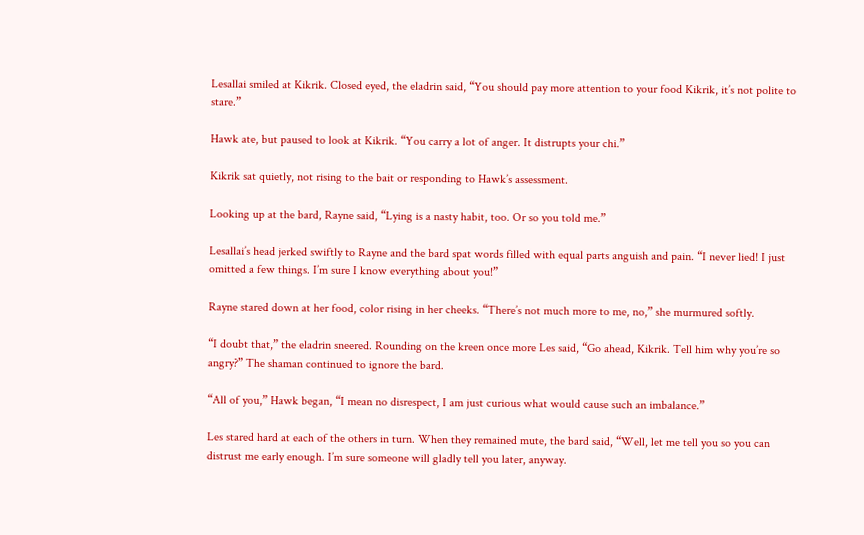Lesallai smiled at Kikrik. Closed eyed, the eladrin said, “You should pay more attention to your food Kikrik, it’s not polite to stare.”

Hawk ate, but paused to look at Kikrik. “You carry a lot of anger. It distrupts your chi.”

Kikrik sat quietly, not rising to the bait or responding to Hawk’s assessment.

Looking up at the bard, Rayne said, “Lying is a nasty habit, too. Or so you told me.”

Lesallai’s head jerked swiftly to Rayne and the bard spat words filled with equal parts anguish and pain. “I never lied! I just omitted a few things. I’m sure I know everything about you!”

Rayne stared down at her food, color rising in her cheeks. “There’s not much more to me, no,” she murmured softly.

“I doubt that,” the eladrin sneered. Rounding on the kreen once more Les said, “Go ahead, Kikrik. Tell him why you’re so angry?” The shaman continued to ignore the bard.

“All of you,” Hawk began, “I mean no disrespect, I am just curious what would cause such an imbalance.”

Les stared hard at each of the others in turn. When they remained mute, the bard said, “Well, let me tell you so you can distrust me early enough. I’m sure someone will gladly tell you later, anyway.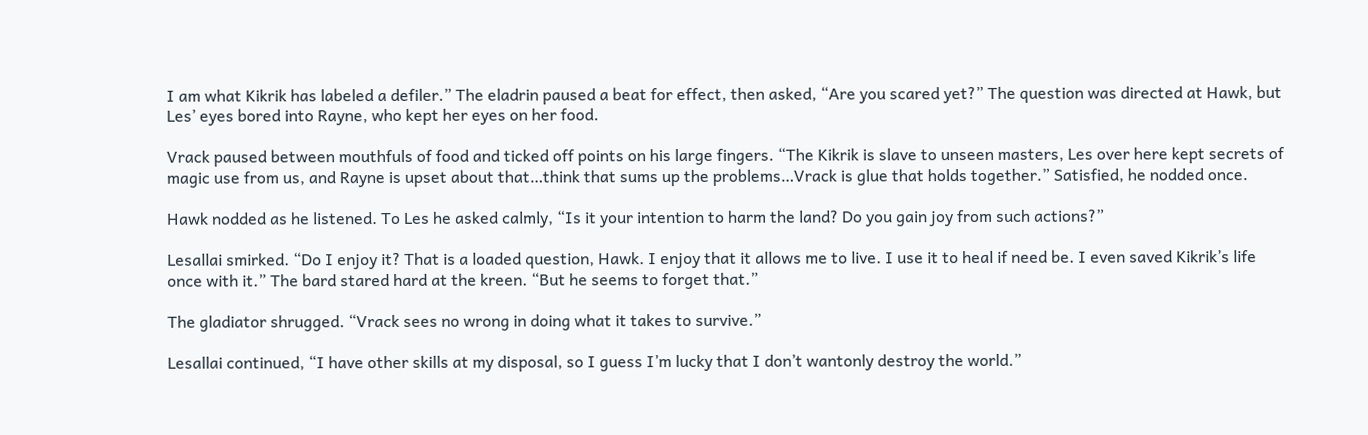I am what Kikrik has labeled a defiler.” The eladrin paused a beat for effect, then asked, “Are you scared yet?” The question was directed at Hawk, but Les’ eyes bored into Rayne, who kept her eyes on her food.

Vrack paused between mouthfuls of food and ticked off points on his large fingers. “The Kikrik is slave to unseen masters, Les over here kept secrets of magic use from us, and Rayne is upset about that…think that sums up the problems…Vrack is glue that holds together.” Satisfied, he nodded once.

Hawk nodded as he listened. To Les he asked calmly, “Is it your intention to harm the land? Do you gain joy from such actions?”

Lesallai smirked. “Do I enjoy it? That is a loaded question, Hawk. I enjoy that it allows me to live. I use it to heal if need be. I even saved Kikrik’s life once with it.” The bard stared hard at the kreen. “But he seems to forget that.”

The gladiator shrugged. “Vrack sees no wrong in doing what it takes to survive.”

Lesallai continued, “I have other skills at my disposal, so I guess I’m lucky that I don’t wantonly destroy the world.”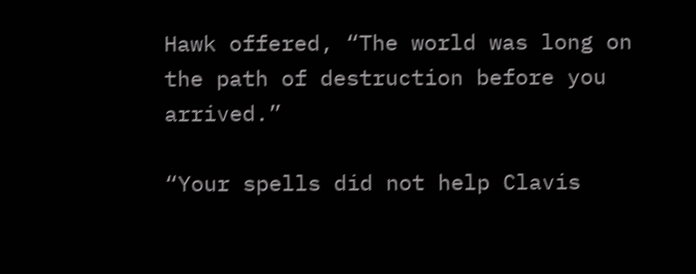Hawk offered, “The world was long on the path of destruction before you arrived.”

“Your spells did not help Clavis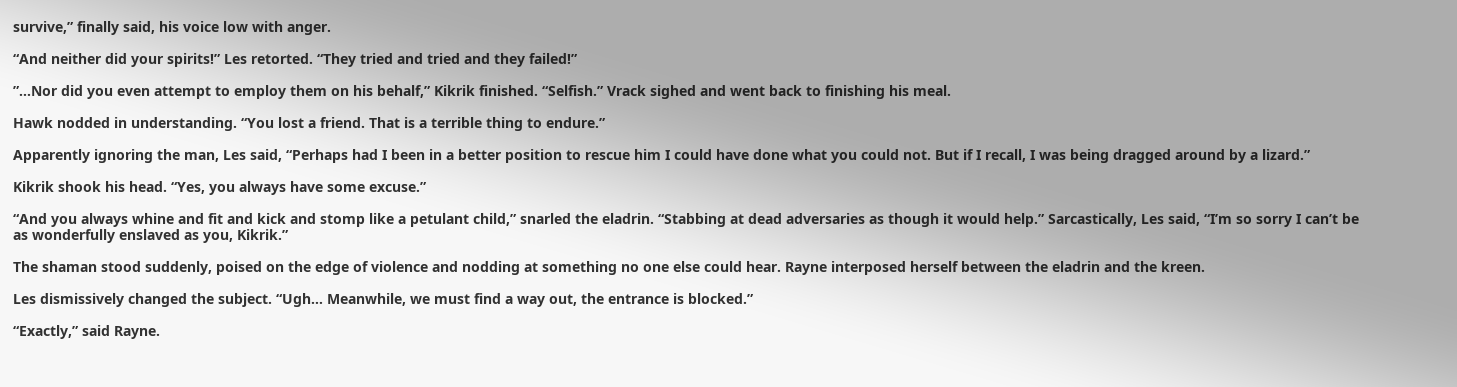survive,” finally said, his voice low with anger.

“And neither did your spirits!” Les retorted. “They tried and tried and they failed!”

”...Nor did you even attempt to employ them on his behalf,” Kikrik finished. “Selfish.” Vrack sighed and went back to finishing his meal.

Hawk nodded in understanding. “You lost a friend. That is a terrible thing to endure.”

Apparently ignoring the man, Les said, “Perhaps had I been in a better position to rescue him I could have done what you could not. But if I recall, I was being dragged around by a lizard.”

Kikrik shook his head. “Yes, you always have some excuse.”

“And you always whine and fit and kick and stomp like a petulant child,” snarled the eladrin. “Stabbing at dead adversaries as though it would help.” Sarcastically, Les said, “I’m so sorry I can’t be as wonderfully enslaved as you, Kikrik.”

The shaman stood suddenly, poised on the edge of violence and nodding at something no one else could hear. Rayne interposed herself between the eladrin and the kreen.

Les dismissively changed the subject. “Ugh… Meanwhile, we must find a way out, the entrance is blocked.”

“Exactly,” said Rayne.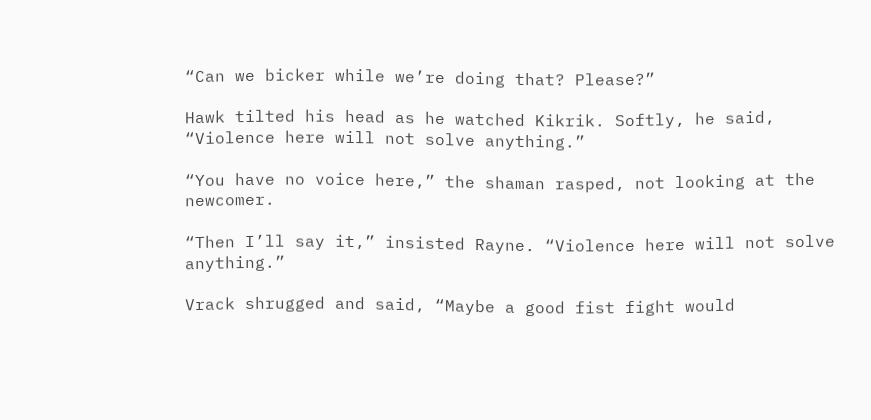“Can we bicker while we’re doing that? Please?”

Hawk tilted his head as he watched Kikrik. Softly, he said, “Violence here will not solve anything.”

“You have no voice here,” the shaman rasped, not looking at the newcomer.

“Then I’ll say it,” insisted Rayne. “Violence here will not solve anything.”

Vrack shrugged and said, “Maybe a good fist fight would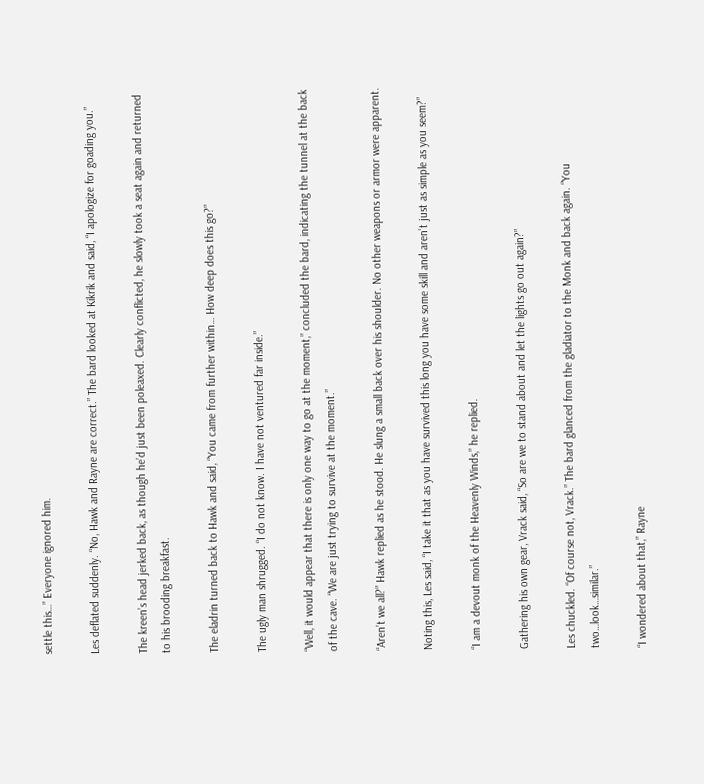settle this…” Everyone ignored him.

Les deflated suddenly. “No, Hawk and Rayne are correct.” The bard looked at Kikrik and said, “I apologize for goading you.”

The kreen’s head jerked back, as though he’d just been poleaxed. Clearly conflicted, he slowly took a seat again and returned to his brooding breakfast.

The eladrin turned back to Hawk and said, “You came from further within… How deep does this go?”

The ugly man shrugged. “I do not know. I have not ventured far inside.”

“Well, it would appear that there is only one way to go at the moment,” concluded the bard, indicating the tunnel at the back of the cave. “We are just trying to survive at the moment.”

“Aren’t we all?” Hawk replied as he stood. He slung a small back over his shoulder. No other weapons or armor were apparent.

Noting this, Les said, “I take it that as you have survived this long you have some skill and aren’t just as simple as you seem?”

“I am a devout monk of the Heavenly Winds,” he replied.

Gathering his own gear, Vrack said, “So are we to stand about and let the lights go out again?”

Les chuckled. “Of course not, Vrack.” The bard glanced from the gladiator to the Monk and back again. “You two…look…similar.”

“I wondered about that,” Rayne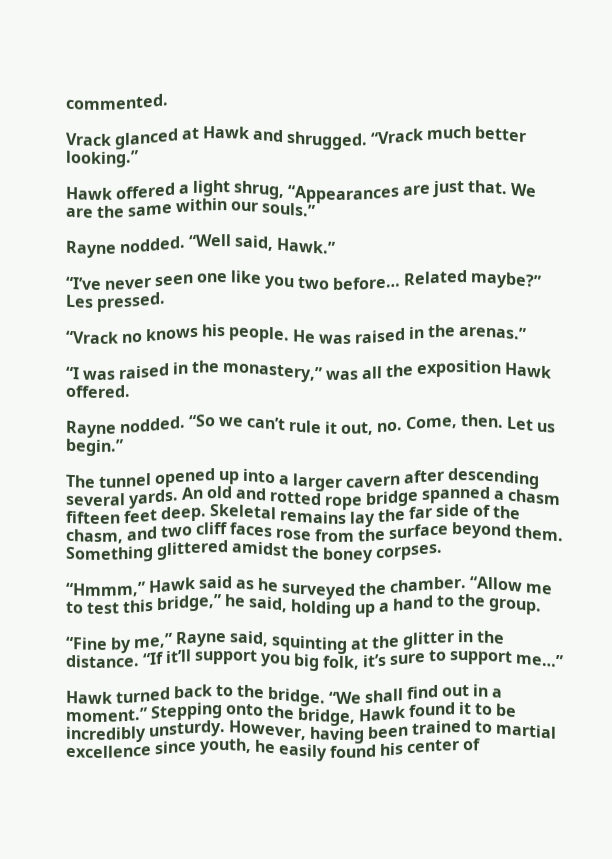commented.

Vrack glanced at Hawk and shrugged. “Vrack much better looking.”

Hawk offered a light shrug, “Appearances are just that. We are the same within our souls.”

Rayne nodded. “Well said, Hawk.”

“I’ve never seen one like you two before… Related maybe?” Les pressed.

“Vrack no knows his people. He was raised in the arenas.”

“I was raised in the monastery,” was all the exposition Hawk offered.

Rayne nodded. “So we can’t rule it out, no. Come, then. Let us begin.”

The tunnel opened up into a larger cavern after descending several yards. An old and rotted rope bridge spanned a chasm fifteen feet deep. Skeletal remains lay the far side of the chasm, and two cliff faces rose from the surface beyond them. Something glittered amidst the boney corpses.

“Hmmm,” Hawk said as he surveyed the chamber. “Allow me to test this bridge,” he said, holding up a hand to the group.

“Fine by me,” Rayne said, squinting at the glitter in the distance. “If it’ll support you big folk, it’s sure to support me…”

Hawk turned back to the bridge. “We shall find out in a moment.” Stepping onto the bridge, Hawk found it to be incredibly unsturdy. However, having been trained to martial excellence since youth, he easily found his center of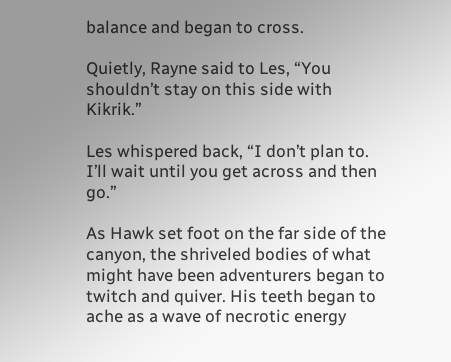balance and began to cross.

Quietly, Rayne said to Les, “You shouldn’t stay on this side with Kikrik.”

Les whispered back, “I don’t plan to. I’ll wait until you get across and then go.”

As Hawk set foot on the far side of the canyon, the shriveled bodies of what might have been adventurers began to twitch and quiver. His teeth began to ache as a wave of necrotic energy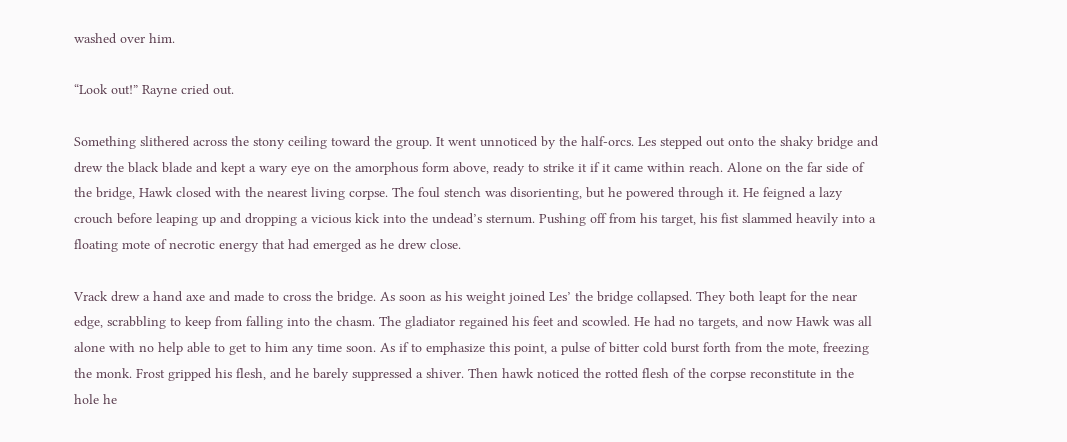washed over him.

“Look out!” Rayne cried out.

Something slithered across the stony ceiling toward the group. It went unnoticed by the half-orcs. Les stepped out onto the shaky bridge and drew the black blade and kept a wary eye on the amorphous form above, ready to strike it if it came within reach. Alone on the far side of the bridge, Hawk closed with the nearest living corpse. The foul stench was disorienting, but he powered through it. He feigned a lazy crouch before leaping up and dropping a vicious kick into the undead’s sternum. Pushing off from his target, his fist slammed heavily into a floating mote of necrotic energy that had emerged as he drew close.

Vrack drew a hand axe and made to cross the bridge. As soon as his weight joined Les’ the bridge collapsed. They both leapt for the near edge, scrabbling to keep from falling into the chasm. The gladiator regained his feet and scowled. He had no targets, and now Hawk was all alone with no help able to get to him any time soon. As if to emphasize this point, a pulse of bitter cold burst forth from the mote, freezing the monk. Frost gripped his flesh, and he barely suppressed a shiver. Then hawk noticed the rotted flesh of the corpse reconstitute in the hole he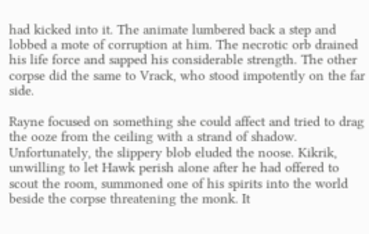had kicked into it. The animate lumbered back a step and lobbed a mote of corruption at him. The necrotic orb drained his life force and sapped his considerable strength. The other corpse did the same to Vrack, who stood impotently on the far side.

Rayne focused on something she could affect and tried to drag the ooze from the ceiling with a strand of shadow. Unfortunately, the slippery blob eluded the noose. Kikrik, unwilling to let Hawk perish alone after he had offered to scout the room, summoned one of his spirits into the world beside the corpse threatening the monk. It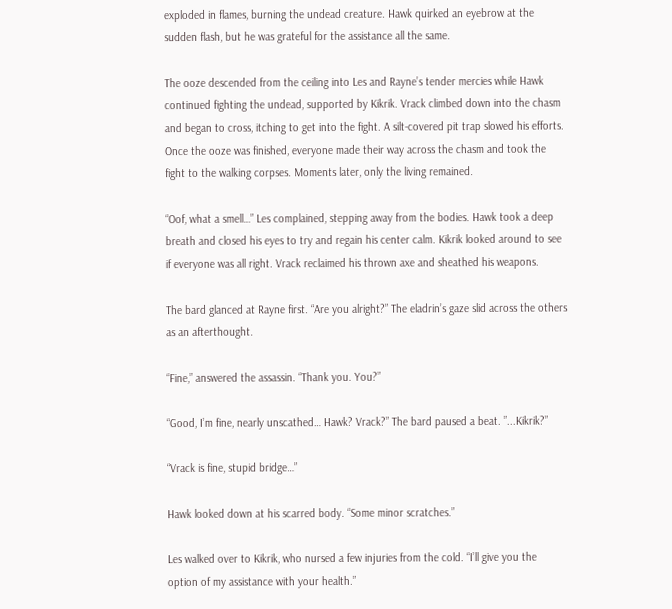exploded in flames, burning the undead creature. Hawk quirked an eyebrow at the sudden flash, but he was grateful for the assistance all the same.

The ooze descended from the ceiling into Les and Rayne’s tender mercies while Hawk continued fighting the undead, supported by Kikrik. Vrack climbed down into the chasm and began to cross, itching to get into the fight. A silt-covered pit trap slowed his efforts. Once the ooze was finished, everyone made their way across the chasm and took the fight to the walking corpses. Moments later, only the living remained.

“Oof, what a smell…” Les complained, stepping away from the bodies. Hawk took a deep breath and closed his eyes to try and regain his center calm. Kikrik looked around to see if everyone was all right. Vrack reclaimed his thrown axe and sheathed his weapons.

The bard glanced at Rayne first. “Are you alright?” The eladrin’s gaze slid across the others as an afterthought.

“Fine,” answered the assassin. “Thank you. You?”

“Good, I’m fine, nearly unscathed… Hawk? Vrack?” The bard paused a beat. ”...Kikrik?”

“Vrack is fine, stupid bridge…”

Hawk looked down at his scarred body. “Some minor scratches.”

Les walked over to Kikrik, who nursed a few injuries from the cold. “I’ll give you the option of my assistance with your health.”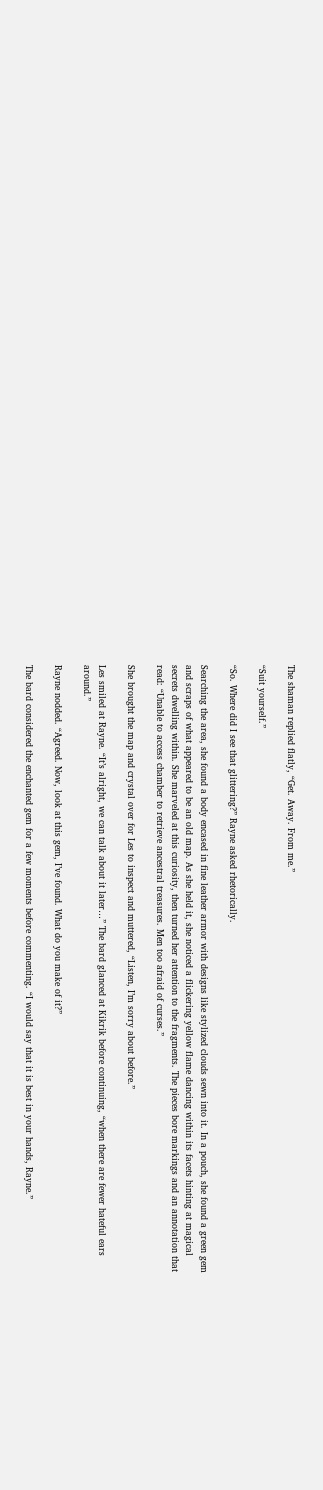The shaman replied flatly, “Get. Away. From me.”

“Suit yourself.”

“So. Where did I see that glittering?” Rayne asked rhetorically.

Searching the area, she found a body encased in fine leather armor with designs like stylized clouds sewn into it. In a pouch, she found a green gem and scraps of what appeared to be an old map. As she held it, she noticed a flickering yellow flame dancing within its facets hinting at magical secrets dwelling within. She marveled at this curiosity, then turned her attention to the fragments. The pieces bore markings and an annotation that read: “Unable to access chamber to retrieve ancestral treasures. Men too afraid of curses.”

She brought the map and crystal over for Les to inspect and muttered, “Listen, I’m sorry about before.”

Les smiled at Rayne. “It’s alright, we can talk about it later…” The bard glanced at Kikrik before continuing, “when there are fewer hateful ears around.”

Rayne nodded. “Agreed. Now, look at this gem, I’ve found. What do you make of it?”

The bard considered the enchanted gem for a few moments before commenting. “I would say that it is best in your hands, Rayne.”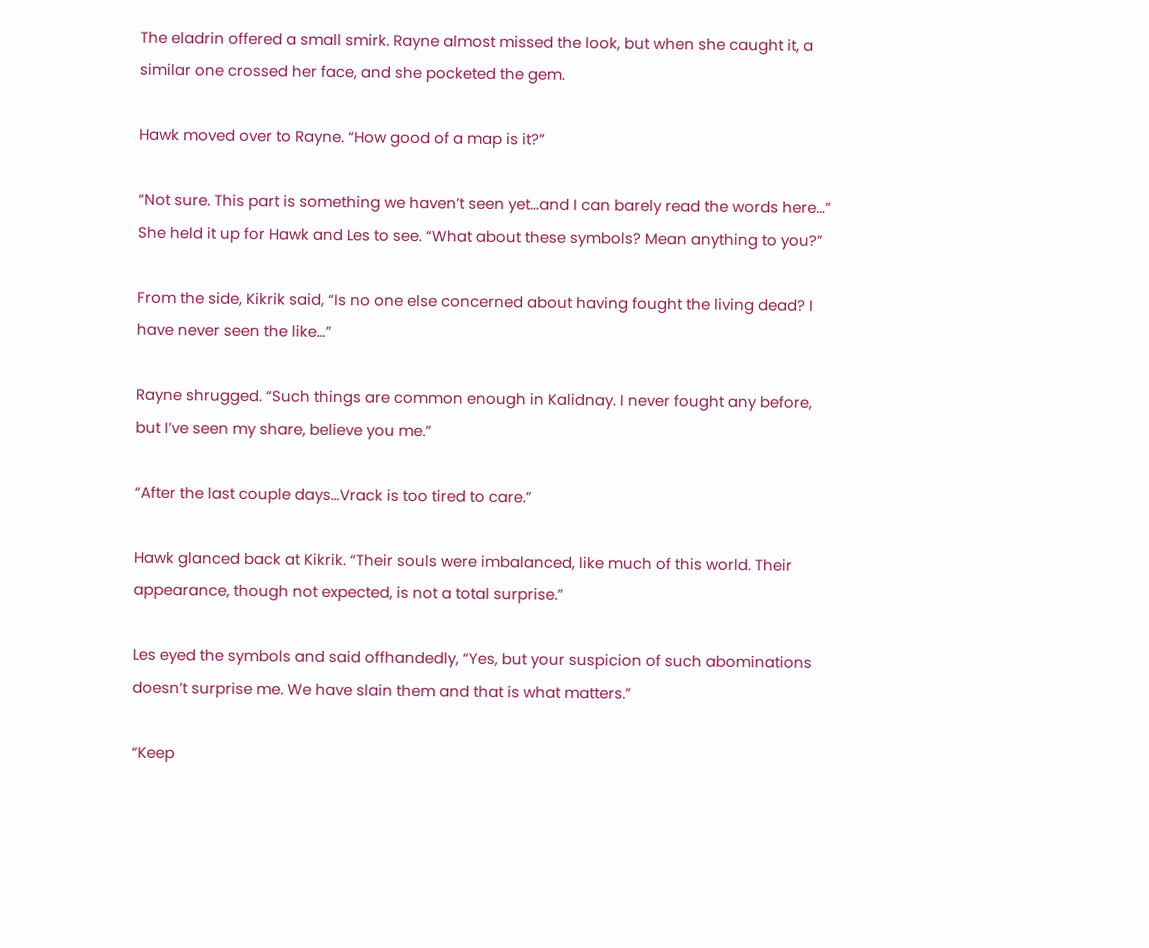The eladrin offered a small smirk. Rayne almost missed the look, but when she caught it, a similar one crossed her face, and she pocketed the gem.

Hawk moved over to Rayne. “How good of a map is it?”

“Not sure. This part is something we haven’t seen yet…and I can barely read the words here…” She held it up for Hawk and Les to see. “What about these symbols? Mean anything to you?”

From the side, Kikrik said, “Is no one else concerned about having fought the living dead? I have never seen the like…”

Rayne shrugged. “Such things are common enough in Kalidnay. I never fought any before, but I’ve seen my share, believe you me.”

“After the last couple days…Vrack is too tired to care.”

Hawk glanced back at Kikrik. “Their souls were imbalanced, like much of this world. Their appearance, though not expected, is not a total surprise.”

Les eyed the symbols and said offhandedly, “Yes, but your suspicion of such abominations doesn’t surprise me. We have slain them and that is what matters.”

“Keep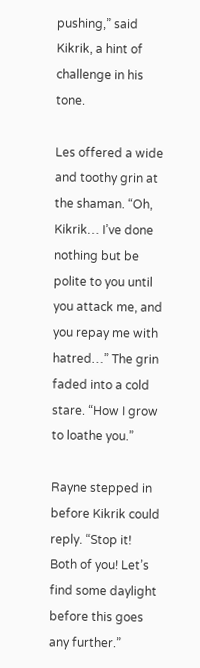pushing,” said Kikrik, a hint of challenge in his tone.

Les offered a wide and toothy grin at the shaman. “Oh, Kikrik… I’ve done nothing but be polite to you until you attack me, and you repay me with hatred…” The grin faded into a cold stare. “How I grow to loathe you.”

Rayne stepped in before Kikrik could reply. “Stop it! Both of you! Let’s find some daylight before this goes any further.”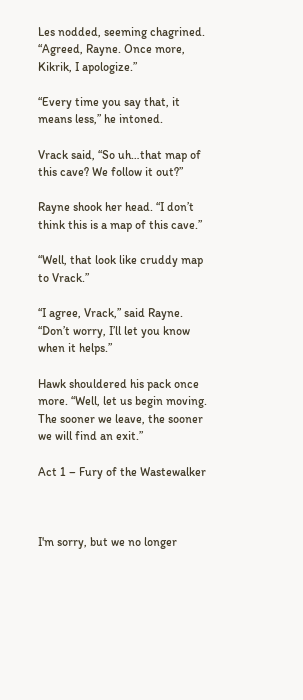Les nodded, seeming chagrined. “Agreed, Rayne. Once more, Kikrik, I apologize.”

“Every time you say that, it means less,” he intoned.

Vrack said, “So uh…that map of this cave? We follow it out?”

Rayne shook her head. “I don’t think this is a map of this cave.”

“Well, that look like cruddy map to Vrack.”

“I agree, Vrack,” said Rayne. “Don’t worry, I’ll let you know when it helps.”

Hawk shouldered his pack once more. “Well, let us begin moving. The sooner we leave, the sooner we will find an exit.”

Act 1 – Fury of the Wastewalker



I'm sorry, but we no longer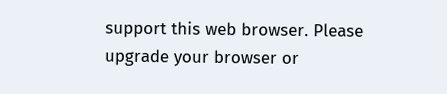support this web browser. Please upgrade your browser or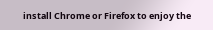install Chrome or Firefox to enjoy the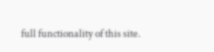full functionality of this site.